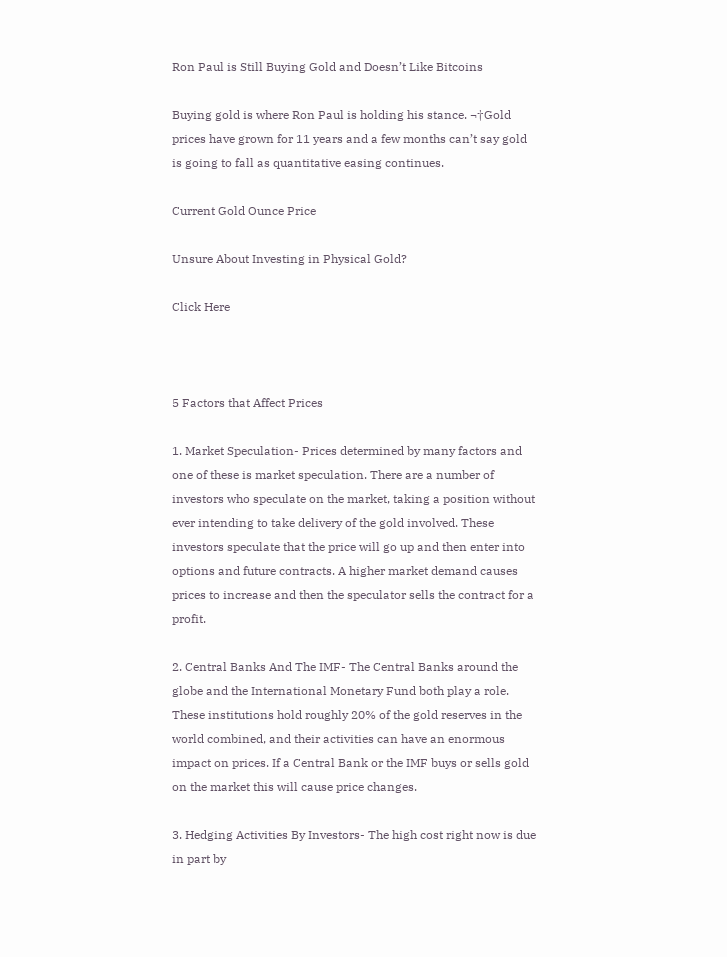Ron Paul is Still Buying Gold and Doesn’t Like Bitcoins

Buying gold is where Ron Paul is holding his stance. ¬†Gold prices have grown for 11 years and a few months can’t say gold is going to fall as quantitative easing continues.

Current Gold Ounce Price

Unsure About Investing in Physical Gold?

Click Here



5 Factors that Affect Prices

1. Market Speculation- Prices determined by many factors and one of these is market speculation. There are a number of investors who speculate on the market, taking a position without ever intending to take delivery of the gold involved. These investors speculate that the price will go up and then enter into options and future contracts. A higher market demand causes prices to increase and then the speculator sells the contract for a profit.

2. Central Banks And The IMF- The Central Banks around the globe and the International Monetary Fund both play a role. These institutions hold roughly 20% of the gold reserves in the world combined, and their activities can have an enormous impact on prices. If a Central Bank or the IMF buys or sells gold on the market this will cause price changes.

3. Hedging Activities By Investors- The high cost right now is due in part by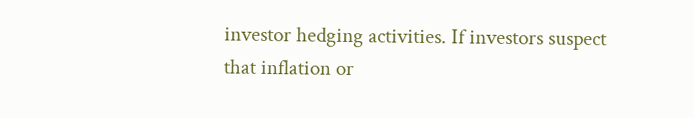investor hedging activities. If investors suspect that inflation or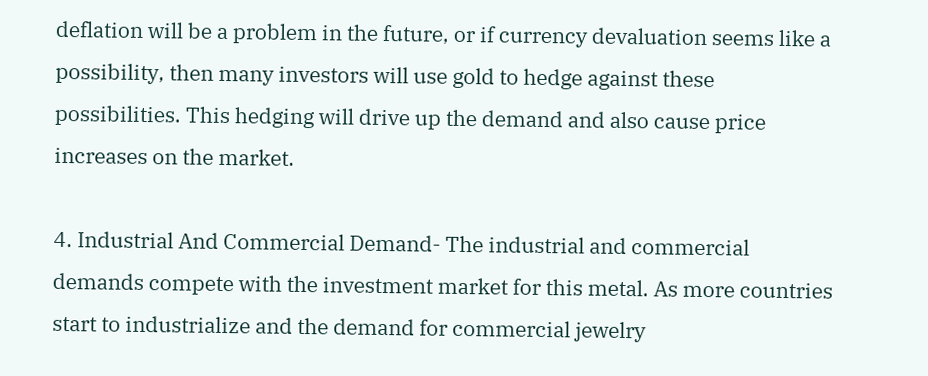deflation will be a problem in the future, or if currency devaluation seems like a possibility, then many investors will use gold to hedge against these possibilities. This hedging will drive up the demand and also cause price increases on the market.

4. Industrial And Commercial Demand- The industrial and commercial demands compete with the investment market for this metal. As more countries start to industrialize and the demand for commercial jewelry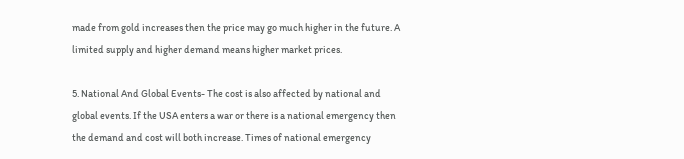made from gold increases then the price may go much higher in the future. A limited supply and higher demand means higher market prices.

5. National And Global Events- The cost is also affected by national and global events. If the USA enters a war or there is a national emergency then the demand and cost will both increase. Times of national emergency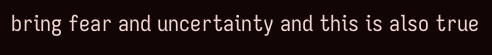bring fear and uncertainty and this is also true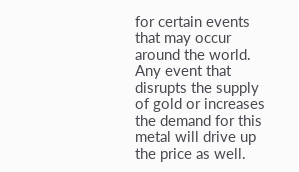for certain events that may occur around the world. Any event that disrupts the supply of gold or increases the demand for this metal will drive up the price as well.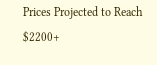Prices Projected to Reach $2200+